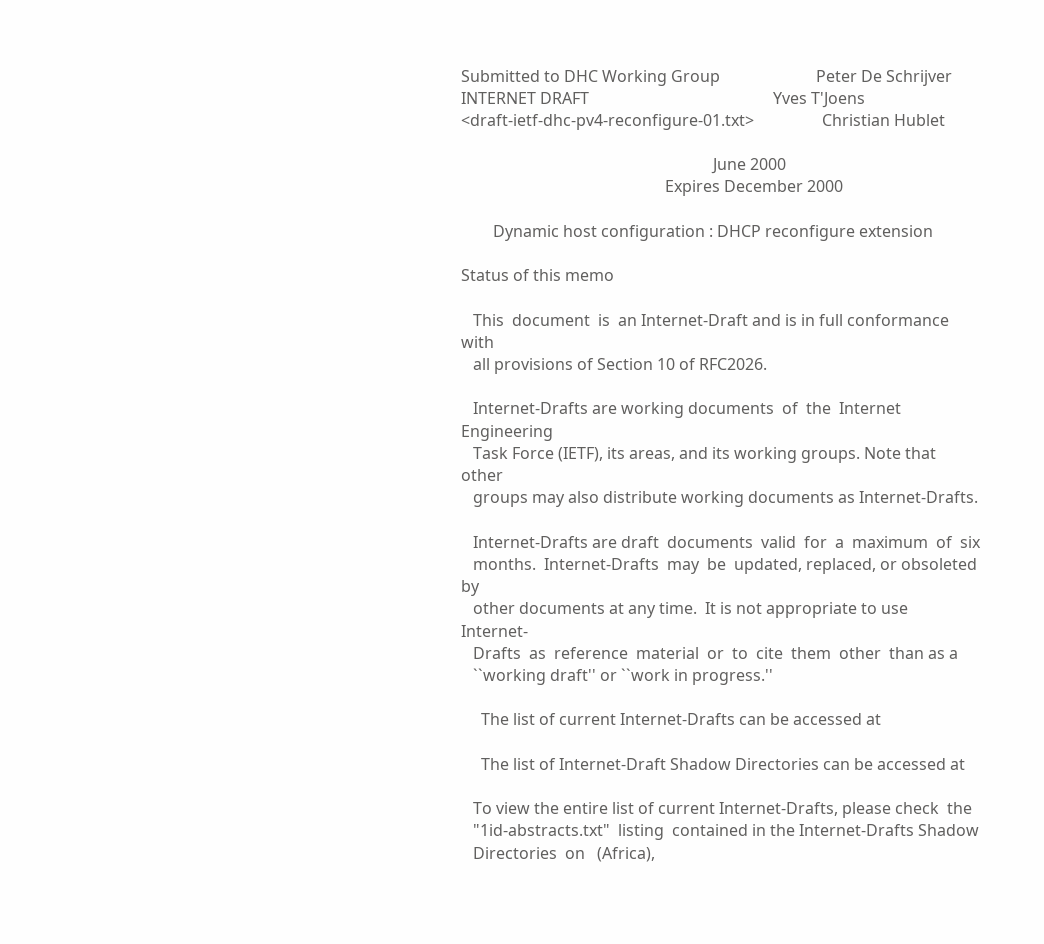Submitted to DHC Working Group                        Peter De Schrijver
INTERNET DRAFT                                              Yves T'Joens
<draft-ietf-dhc-pv4-reconfigure-01.txt>                 Christian Hublet

                                                               June 2000
                                                   Expires December 2000

        Dynamic host configuration : DHCP reconfigure extension

Status of this memo

   This  document  is  an Internet-Draft and is in full conformance with
   all provisions of Section 10 of RFC2026.

   Internet-Drafts are working documents  of  the  Internet  Engineering
   Task Force (IETF), its areas, and its working groups. Note that other
   groups may also distribute working documents as Internet-Drafts.

   Internet-Drafts are draft  documents  valid  for  a  maximum  of  six
   months.  Internet-Drafts  may  be  updated, replaced, or obsoleted by
   other documents at any time.  It is not appropriate to use  Internet-
   Drafts  as  reference  material  or  to  cite  them  other  than as a
   ``working draft'' or ``work in progress.''

     The list of current Internet-Drafts can be accessed at

     The list of Internet-Draft Shadow Directories can be accessed at

   To view the entire list of current Internet-Drafts, please check  the
   "1id-abstracts.txt"  listing  contained in the Internet-Drafts Shadow
   Directories  on   (Africa),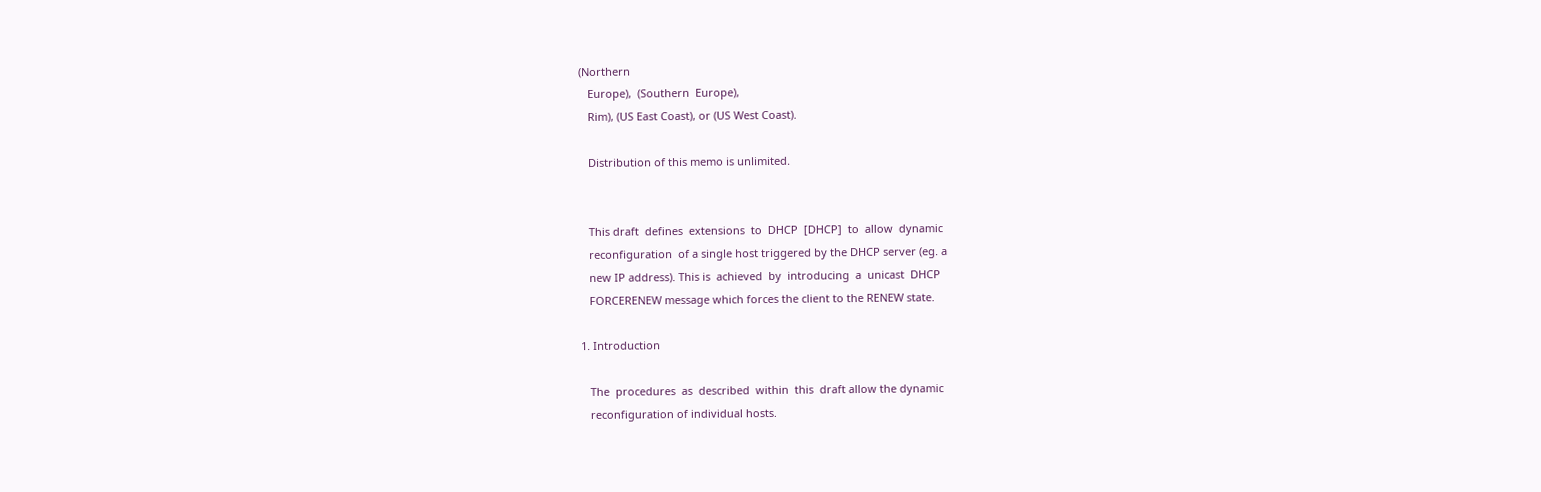(Northern
   Europe),  (Southern  Europe),
   Rim), (US East Coast), or (US West Coast).

   Distribution of this memo is unlimited.


   This draft  defines  extensions  to  DHCP  [DHCP]  to  allow  dynamic
   reconfiguration  of a single host triggered by the DHCP server (eg. a
   new IP address). This is  achieved  by  introducing  a  unicast  DHCP
   FORCERENEW message which forces the client to the RENEW state.

1. Introduction

   The  procedures  as  described  within  this  draft allow the dynamic
   reconfiguration of individual hosts.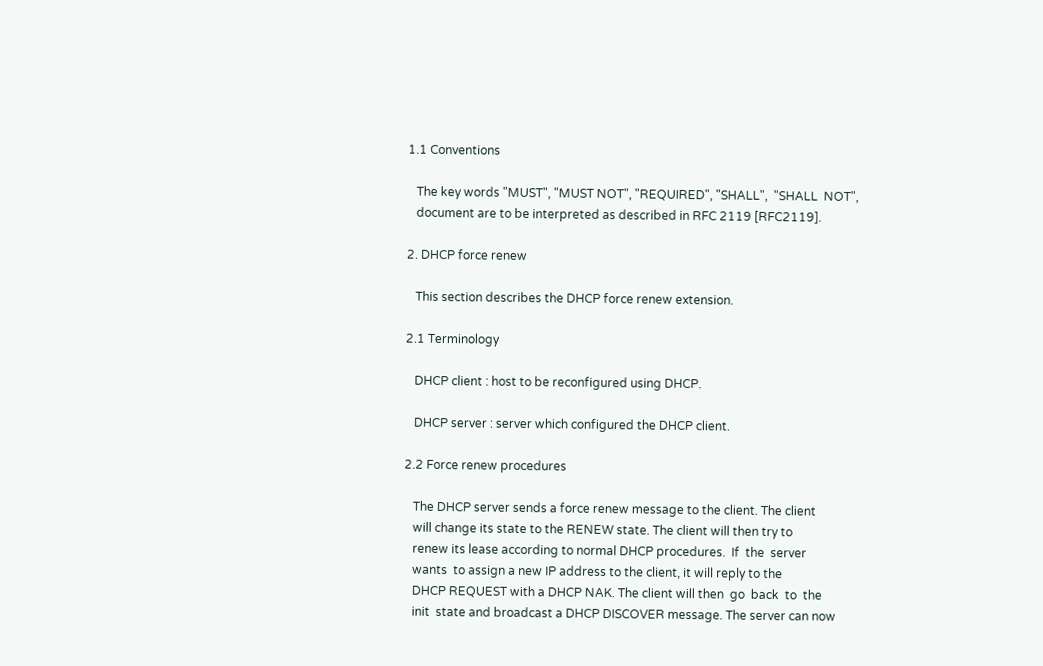1.1 Conventions

   The key words "MUST", "MUST NOT", "REQUIRED", "SHALL",  "SHALL  NOT",
   document are to be interpreted as described in RFC 2119 [RFC2119].

2. DHCP force renew

   This section describes the DHCP force renew extension.

2.1 Terminology

   DHCP client : host to be reconfigured using DHCP.

   DHCP server : server which configured the DHCP client.

2.2 Force renew procedures

   The DHCP server sends a force renew message to the client. The client
   will change its state to the RENEW state. The client will then try to
   renew its lease according to normal DHCP procedures.  If  the  server
   wants  to assign a new IP address to the client, it will reply to the
   DHCP REQUEST with a DHCP NAK. The client will then  go  back  to  the
   init  state and broadcast a DHCP DISCOVER message. The server can now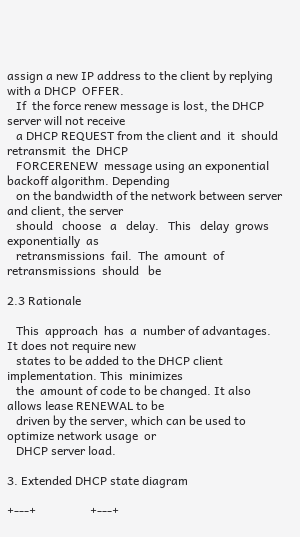assign a new IP address to the client by replying with a DHCP  OFFER.
   If  the force renew message is lost, the DHCP server will not receive
   a DHCP REQUEST from the client and  it  should  retransmit  the  DHCP
   FORCERENEW  message using an exponential backoff algorithm. Depending
   on the bandwidth of the network between server and client, the server
   should   choose   a   delay.   This   delay  grows  exponentially  as
   retransmissions  fail.  The  amount  of  retransmissions  should   be

2.3 Rationale

   This  approach  has  a  number of advantages. It does not require new
   states to be added to the DHCP client implementation. This  minimizes
   the  amount of code to be changed. It also allows lease RENEWAL to be
   driven by the server, which can be used to optimize network usage  or
   DHCP server load.

3. Extended DHCP state diagram

+---+                  +---+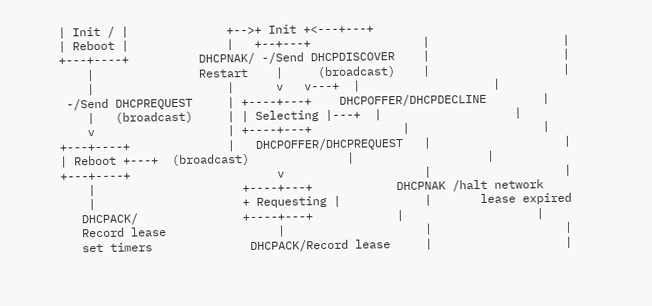| Init / |              +-->+ Init +<---+---+
| Reboot |              |   +--+---+                |                   |
+---+----+          DHCPNAK/ -/Send DHCPDISCOVER    |                   |
    |               Restart    |     (broadcast)    |                   |
    |                   |      v   v---+  |                   |
 -/Send DHCPREQUEST     | +----+---+    DHCPOFFER/DHCPDECLINE        |
    |   (broadcast)     | | Selecting |---+  |                   |
    v                   | +----+---+             |                   |
+---+----+              |   DHCPOFFER/DHCPREQUEST   |                   |
| Reboot +---+  (broadcast)              |                   |
+---+----+                     v                    |                   |
    |                     +----+---+            DHCPNAK /halt network
    |                     + Requesting |            |       lease expired
   DHCPACK/               +----+---+            |                   |
   Record lease                |                    |                   |
   set timers              DHCPACK/Record lease     |                   |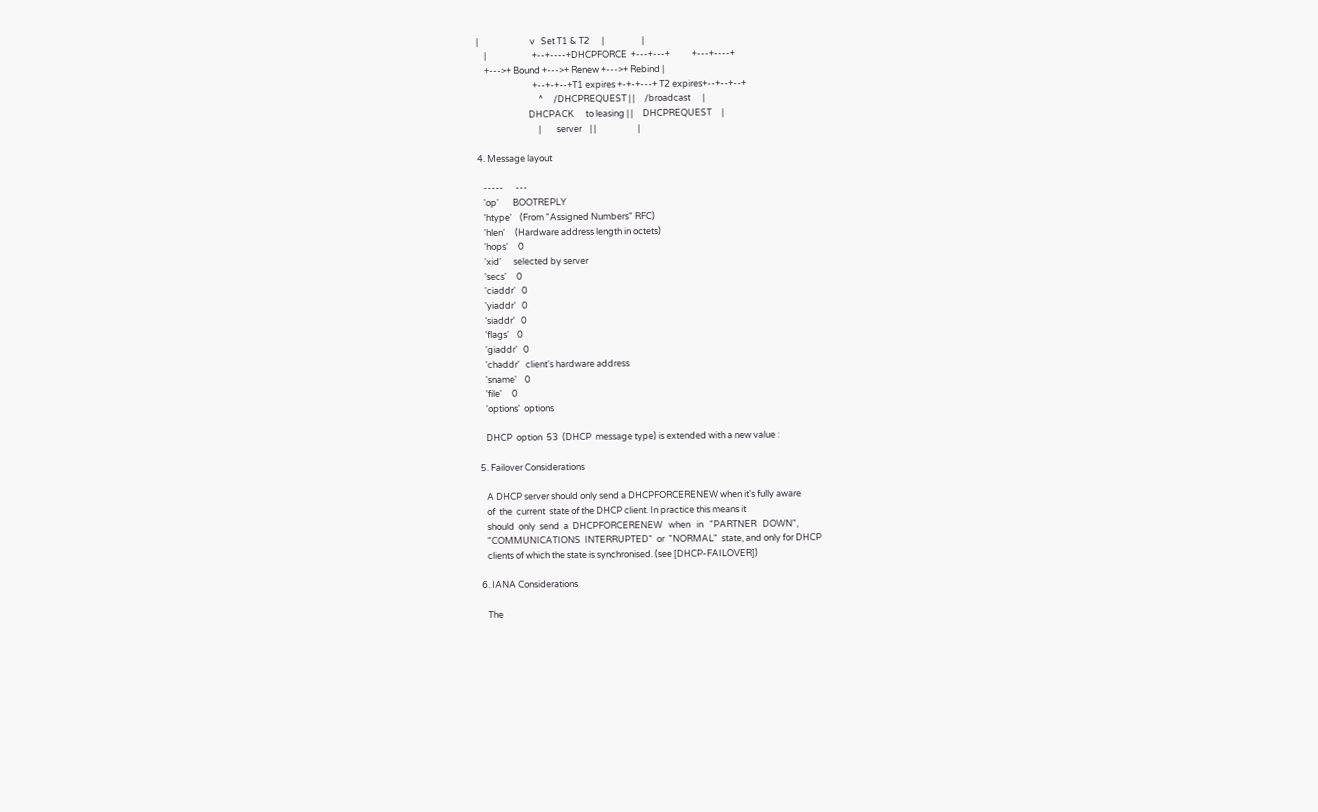|                          v   Set T1 & T2      |                   |
    |                       +--+----+DHCPFORCE  +---+---+           +---+----+
    +--->+ Bound +--->+ Renew +--->+ Rebind |
                            +--+-+--+T1 expires +-+-+---+ T2 expires+--+--+--+
                               ^     /DHCPREQUEST | |     /broadcast      |
                          DHCPACK      to leasing | |     DHCPREQUEST     |
                               |        server    | |                     |

4. Message layout

   -----      ---
   'op'       BOOTREPLY
   'htype'    (From "Assigned Numbers" RFC)
   'hlen'     (Hardware address length in octets)
   'hops'     0
   'xid'      selected by server
   'secs'     0
   'ciaddr'   0
   'yiaddr'   0
   'siaddr'   0
   'flags'    0
   'giaddr'   0
   'chaddr'   client's hardware address
   'sname'    0
   'file'     0
   'options'  options

   DHCP  option  53  (DHCP  message type) is extended with a new value :

5. Failover Considerations

   A DHCP server should only send a DHCPFORCERENEW when it's fully aware
   of  the  current  state of the DHCP client. In practice this means it
   should  only  send  a  DHCPFORCERENEW   when   in   "PARTNER   DOWN",
   "COMMUNICATIONS  INTERRUPTED"  or  "NORMAL"  state, and only for DHCP
   clients of which the state is synchronised. (see [DHCP-FAILOVER])

6. IANA Considerations

   The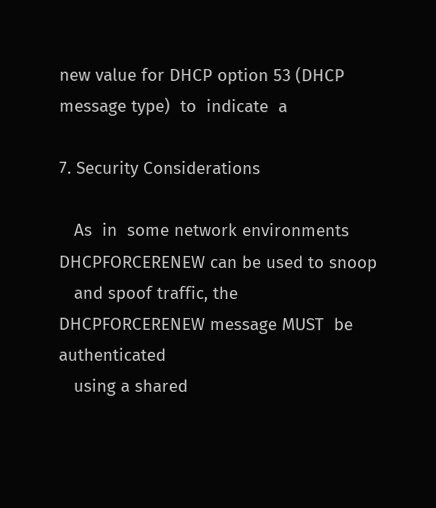new value for DHCP option 53 (DHCP message type)  to  indicate  a

7. Security Considerations

   As  in  some network environments DHCPFORCERENEW can be used to snoop
   and spoof traffic, the DHCPFORCERENEW message MUST  be  authenticated
   using a shared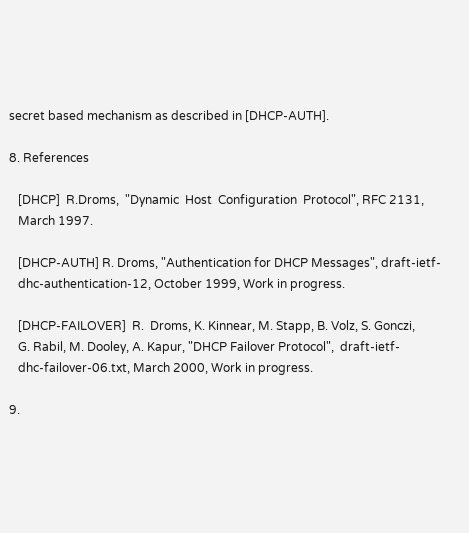secret based mechanism as described in [DHCP-AUTH].

8. References

   [DHCP]  R.Droms,  "Dynamic  Host  Configuration  Protocol", RFC 2131,
   March 1997.

   [DHCP-AUTH] R. Droms, "Authentication for DHCP Messages", draft-ietf-
   dhc-authentication-12, October 1999, Work in progress.

   [DHCP-FAILOVER]  R.  Droms, K. Kinnear, M. Stapp, B. Volz, S. Gonczi,
   G. Rabil, M. Dooley, A. Kapur, "DHCP Failover Protocol",  draft-ietf-
   dhc-failover-06.txt, March 2000, Work in progress.

9.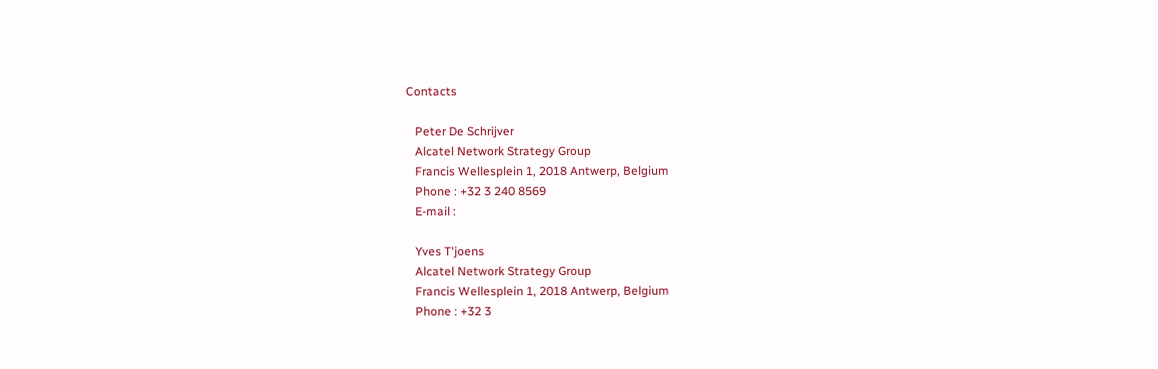Contacts

   Peter De Schrijver
   Alcatel Network Strategy Group
   Francis Wellesplein 1, 2018 Antwerp, Belgium
   Phone : +32 3 240 8569
   E-mail :

   Yves T'joens
   Alcatel Network Strategy Group
   Francis Wellesplein 1, 2018 Antwerp, Belgium
   Phone : +32 3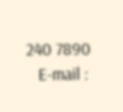240 7890
   E-mail :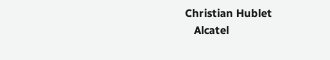Christian Hublet
   Alcatel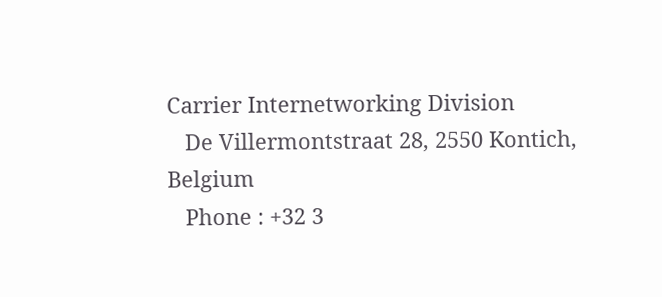Carrier Internetworking Division
   De Villermontstraat 28, 2550 Kontich, Belgium
   Phone : +32 3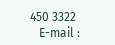450 3322
   E-mail :